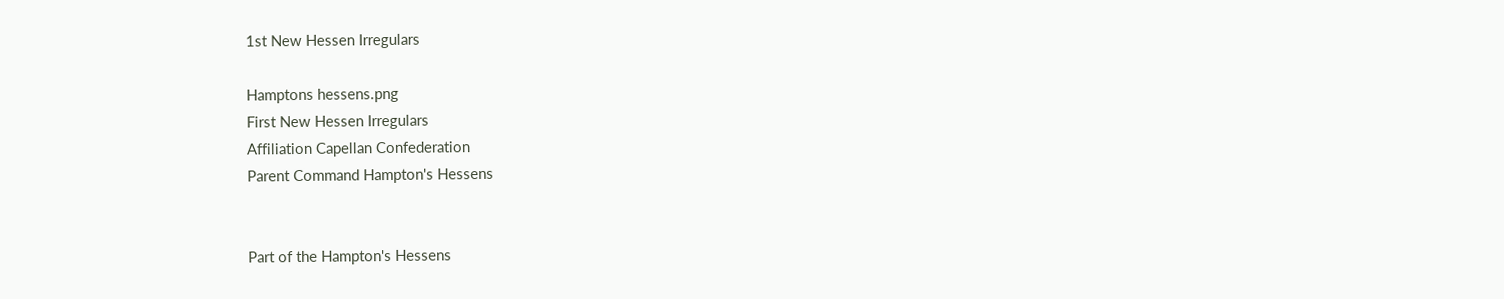1st New Hessen Irregulars

Hamptons hessens.png
First New Hessen Irregulars
Affiliation Capellan Confederation
Parent Command Hampton's Hessens


Part of the Hampton's Hessens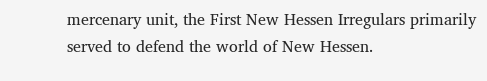mercenary unit, the First New Hessen Irregulars primarily served to defend the world of New Hessen.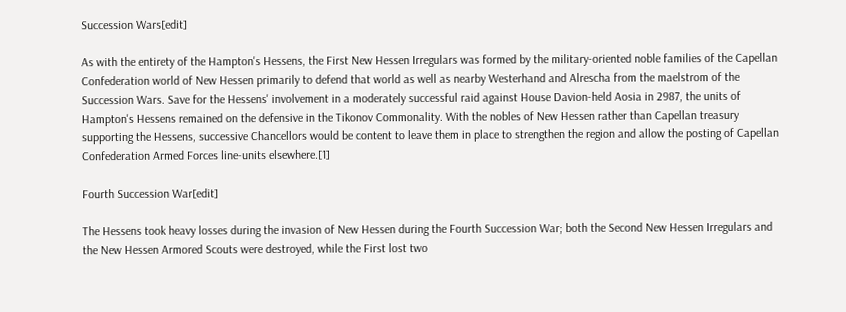Succession Wars[edit]

As with the entirety of the Hampton's Hessens, the First New Hessen Irregulars was formed by the military-oriented noble families of the Capellan Confederation world of New Hessen primarily to defend that world as well as nearby Westerhand and Alrescha from the maelstrom of the Succession Wars. Save for the Hessens' involvement in a moderately successful raid against House Davion-held Aosia in 2987, the units of Hampton's Hessens remained on the defensive in the Tikonov Commonality. With the nobles of New Hessen rather than Capellan treasury supporting the Hessens, successive Chancellors would be content to leave them in place to strengthen the region and allow the posting of Capellan Confederation Armed Forces line-units elsewhere.[1]

Fourth Succession War[edit]

The Hessens took heavy losses during the invasion of New Hessen during the Fourth Succession War; both the Second New Hessen Irregulars and the New Hessen Armored Scouts were destroyed, while the First lost two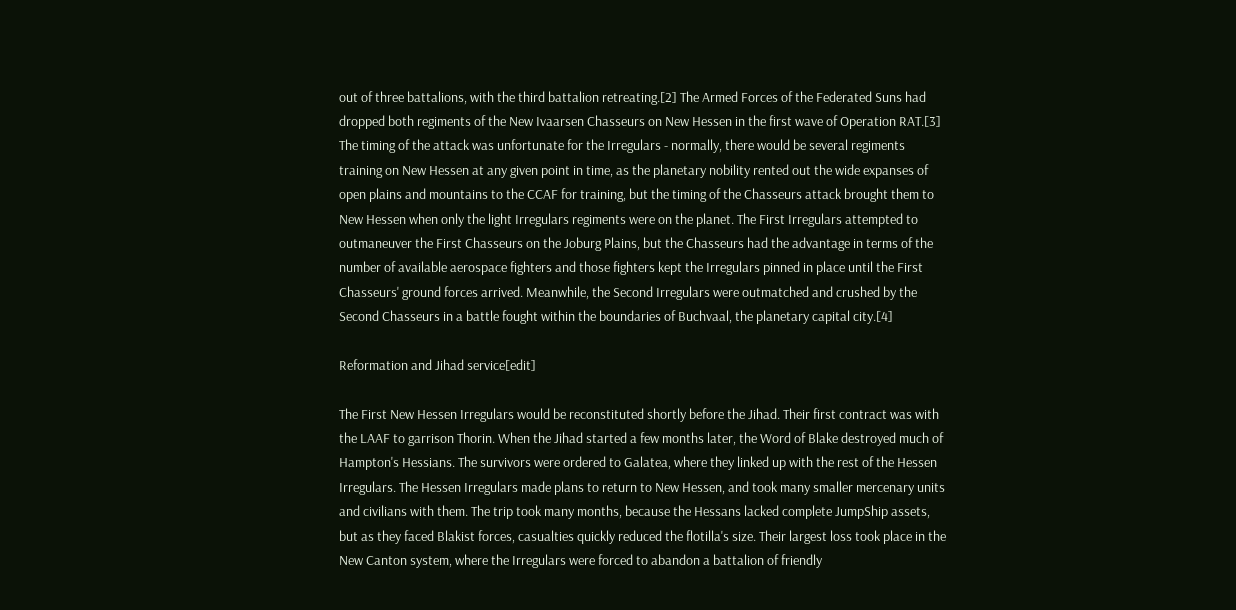out of three battalions, with the third battalion retreating.[2] The Armed Forces of the Federated Suns had dropped both regiments of the New Ivaarsen Chasseurs on New Hessen in the first wave of Operation RAT.[3] The timing of the attack was unfortunate for the Irregulars - normally, there would be several regiments training on New Hessen at any given point in time, as the planetary nobility rented out the wide expanses of open plains and mountains to the CCAF for training, but the timing of the Chasseurs attack brought them to New Hessen when only the light Irregulars regiments were on the planet. The First Irregulars attempted to outmaneuver the First Chasseurs on the Joburg Plains, but the Chasseurs had the advantage in terms of the number of available aerospace fighters and those fighters kept the Irregulars pinned in place until the First Chasseurs' ground forces arrived. Meanwhile, the Second Irregulars were outmatched and crushed by the Second Chasseurs in a battle fought within the boundaries of Buchvaal, the planetary capital city.[4]

Reformation and Jihad service[edit]

The First New Hessen Irregulars would be reconstituted shortly before the Jihad. Their first contract was with the LAAF to garrison Thorin. When the Jihad started a few months later, the Word of Blake destroyed much of Hampton's Hessians. The survivors were ordered to Galatea, where they linked up with the rest of the Hessen Irregulars. The Hessen Irregulars made plans to return to New Hessen, and took many smaller mercenary units and civilians with them. The trip took many months, because the Hessans lacked complete JumpShip assets, but as they faced Blakist forces, casualties quickly reduced the flotilla's size. Their largest loss took place in the New Canton system, where the Irregulars were forced to abandon a battalion of friendly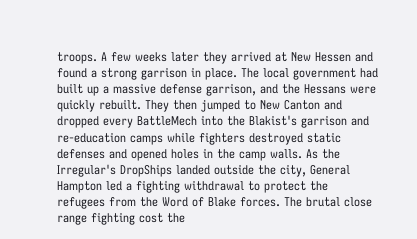troops. A few weeks later they arrived at New Hessen and found a strong garrison in place. The local government had built up a massive defense garrison, and the Hessans were quickly rebuilt. They then jumped to New Canton and dropped every BattleMech into the Blakist's garrison and re-education camps while fighters destroyed static defenses and opened holes in the camp walls. As the Irregular's DropShips landed outside the city, General Hampton led a fighting withdrawal to protect the refugees from the Word of Blake forces. The brutal close range fighting cost the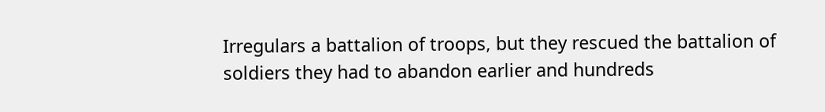Irregulars a battalion of troops, but they rescued the battalion of soldiers they had to abandon earlier and hundreds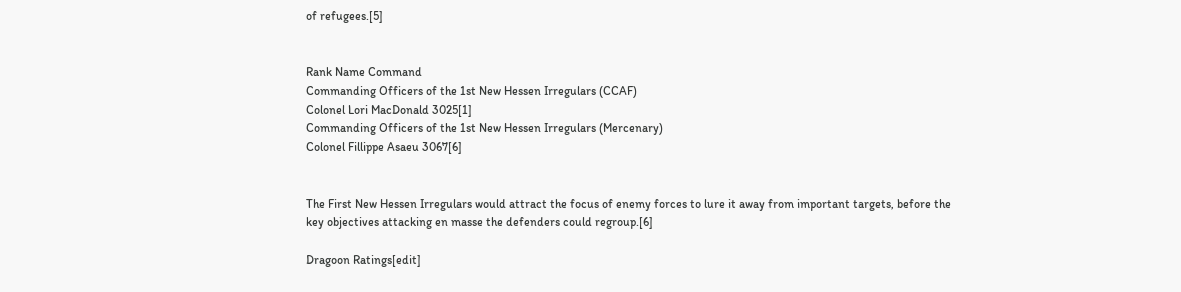of refugees.[5]


Rank Name Command
Commanding Officers of the 1st New Hessen Irregulars (CCAF)
Colonel Lori MacDonald 3025[1]
Commanding Officers of the 1st New Hessen Irregulars (Mercenary)
Colonel Fillippe Asaeu 3067[6]


The First New Hessen Irregulars would attract the focus of enemy forces to lure it away from important targets, before the key objectives attacking en masse the defenders could regroup.[6]

Dragoon Ratings[edit]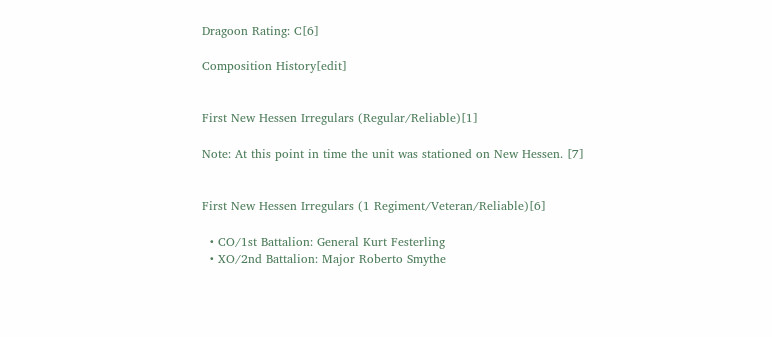Dragoon Rating: C[6]

Composition History[edit]


First New Hessen Irregulars (Regular/Reliable)[1]

Note: At this point in time the unit was stationed on New Hessen. [7]


First New Hessen Irregulars (1 Regiment/Veteran/Reliable)[6]

  • CO/1st Battalion: General Kurt Festerling
  • XO/2nd Battalion: Major Roberto Smythe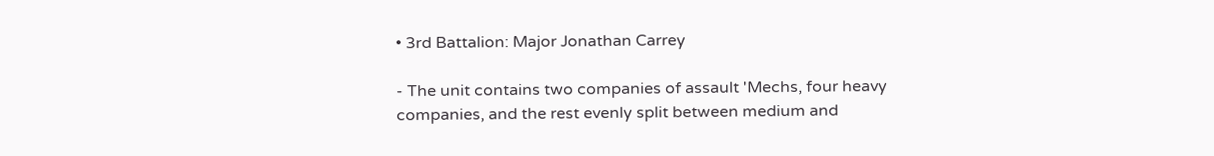• 3rd Battalion: Major Jonathan Carrey

- The unit contains two companies of assault 'Mechs, four heavy companies, and the rest evenly split between medium and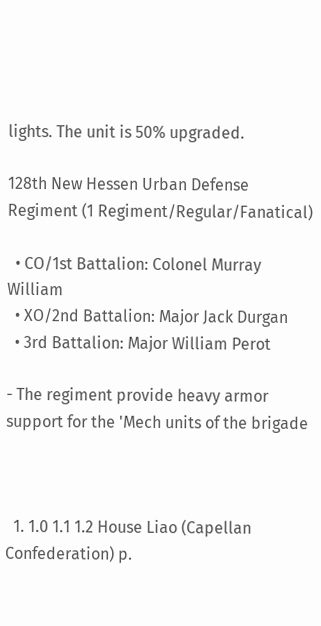lights. The unit is 50% upgraded.

128th New Hessen Urban Defense Regiment (1 Regiment/Regular/Fanatical)

  • CO/1st Battalion: Colonel Murray William
  • XO/2nd Battalion: Major Jack Durgan
  • 3rd Battalion: Major William Perot

- The regiment provide heavy armor support for the 'Mech units of the brigade



  1. 1.0 1.1 1.2 House Liao (Capellan Confederation) p.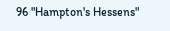96 "Hampton's Hessens"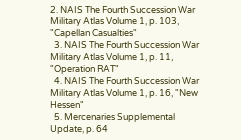2. NAIS The Fourth Succession War Military Atlas Volume 1, p. 103, "Capellan Casualties"
  3. NAIS The Fourth Succession War Military Atlas Volume 1, p. 11, "Operation RAT"
  4. NAIS The Fourth Succession War Military Atlas Volume 1, p. 16, "New Hessen"
  5. Mercenaries Supplemental Update, p. 64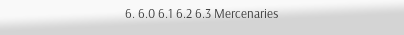6. 6.0 6.1 6.2 6.3 Mercenaries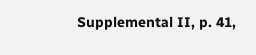Supplemental II, p. 41,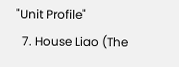"Unit Profile"
  7. House Liao (The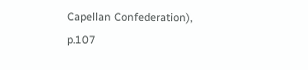Capellan Confederation), p.107